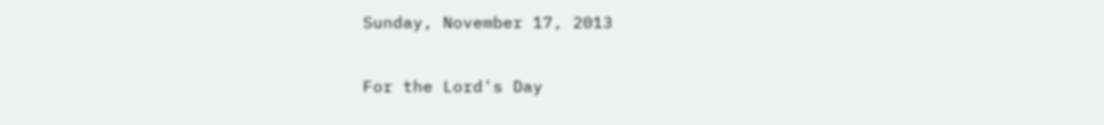Sunday, November 17, 2013

For the Lord's Day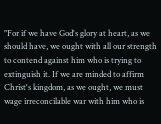"For if we have God's glory at heart, as we should have, we ought with all our strength to contend against him who is trying to extinguish it. If we are minded to affirm Christ's kingdom, as we ought, we must wage irreconcilable war with him who is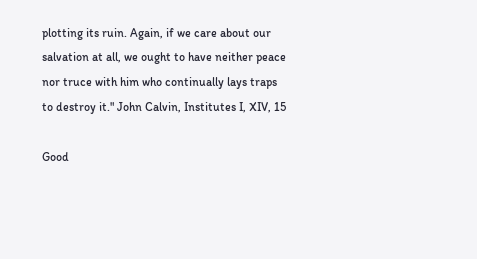plotting its ruin. Again, if we care about our salvation at all, we ought to have neither peace nor truce with him who continually lays traps to destroy it." John Calvin, Institutes I, XIV, 15

Good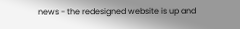news - the redesigned website is up and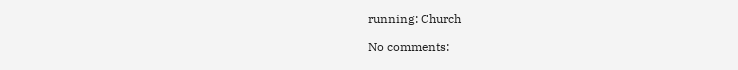running: Church

No comments: